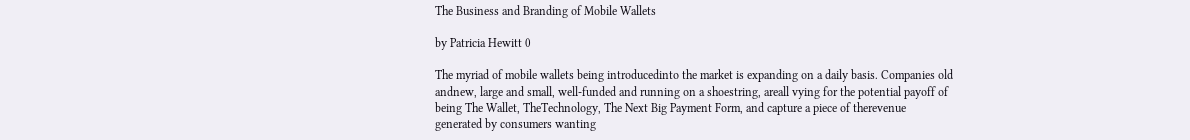The Business and Branding of Mobile Wallets

by Patricia Hewitt 0

The myriad of mobile wallets being introducedinto the market is expanding on a daily basis. Companies old andnew, large and small, well-funded and running on a shoestring, areall vying for the potential payoff of being The Wallet, TheTechnology, The Next Big Payment Form, and capture a piece of therevenue generated by consumers wanting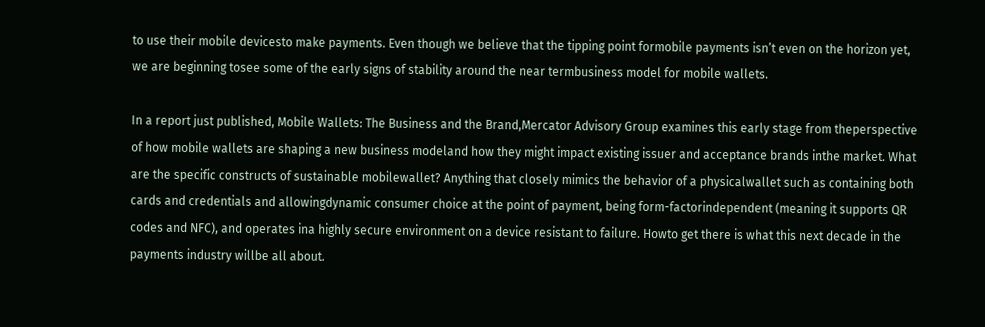to use their mobile devicesto make payments. Even though we believe that the tipping point formobile payments isn’t even on the horizon yet, we are beginning tosee some of the early signs of stability around the near termbusiness model for mobile wallets.

In a report just published, Mobile Wallets: The Business and the Brand,Mercator Advisory Group examines this early stage from theperspective of how mobile wallets are shaping a new business modeland how they might impact existing issuer and acceptance brands inthe market. What are the specific constructs of sustainable mobilewallet? Anything that closely mimics the behavior of a physicalwallet such as containing both cards and credentials and allowingdynamic consumer choice at the point of payment, being form-factorindependent (meaning it supports QR codes and NFC), and operates ina highly secure environment on a device resistant to failure. Howto get there is what this next decade in the payments industry willbe all about.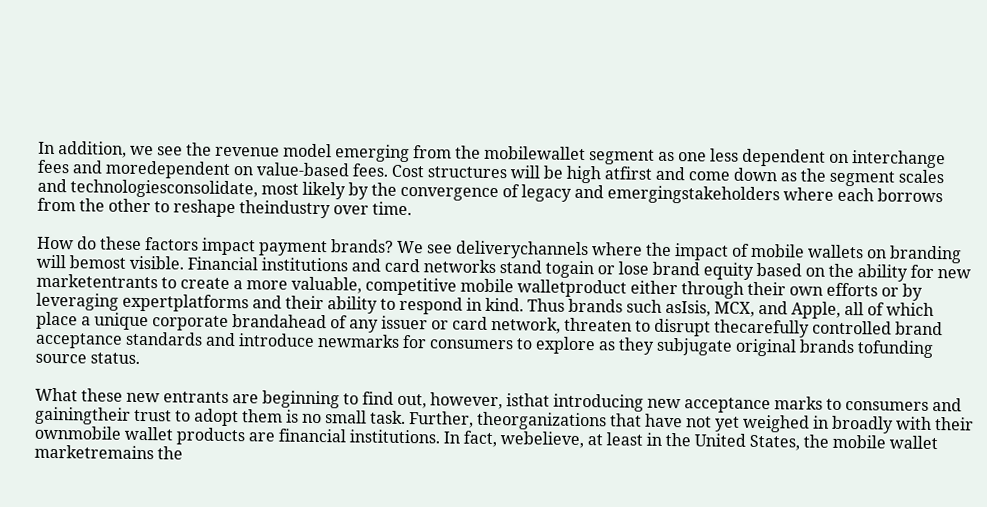In addition, we see the revenue model emerging from the mobilewallet segment as one less dependent on interchange fees and moredependent on value-based fees. Cost structures will be high atfirst and come down as the segment scales and technologiesconsolidate, most likely by the convergence of legacy and emergingstakeholders where each borrows from the other to reshape theindustry over time.

How do these factors impact payment brands? We see deliverychannels where the impact of mobile wallets on branding will bemost visible. Financial institutions and card networks stand togain or lose brand equity based on the ability for new marketentrants to create a more valuable, competitive mobile walletproduct either through their own efforts or by leveraging expertplatforms and their ability to respond in kind. Thus brands such asIsis, MCX, and Apple, all of which place a unique corporate brandahead of any issuer or card network, threaten to disrupt thecarefully controlled brand acceptance standards and introduce newmarks for consumers to explore as they subjugate original brands tofunding source status.

What these new entrants are beginning to find out, however, isthat introducing new acceptance marks to consumers and gainingtheir trust to adopt them is no small task. Further, theorganizations that have not yet weighed in broadly with their ownmobile wallet products are financial institutions. In fact, webelieve, at least in the United States, the mobile wallet marketremains the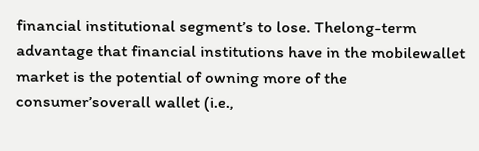financial institutional segment’s to lose. Thelong-term advantage that financial institutions have in the mobilewallet market is the potential of owning more of the consumer’soverall wallet (i.e.,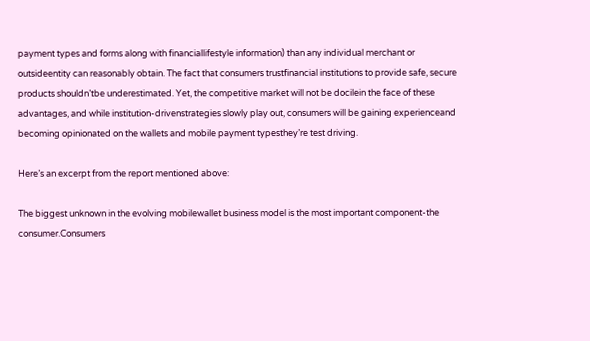payment types and forms along with financiallifestyle information) than any individual merchant or outsideentity can reasonably obtain. The fact that consumers trustfinancial institutions to provide safe, secure products shouldn’tbe underestimated. Yet, the competitive market will not be docilein the face of these advantages, and while institution-drivenstrategies slowly play out, consumers will be gaining experienceand becoming opinionated on the wallets and mobile payment typesthey’re test driving.

Here’s an excerpt from the report mentioned above:

The biggest unknown in the evolving mobilewallet business model is the most important component-the consumer.Consumers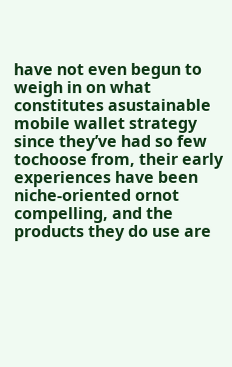have not even begun to weigh in on what constitutes asustainable mobile wallet strategy since they’ve had so few tochoose from, their early experiences have been niche-oriented ornot compelling, and the products they do use are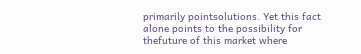primarily pointsolutions. Yet this fact alone points to the possibility for thefuture of this market where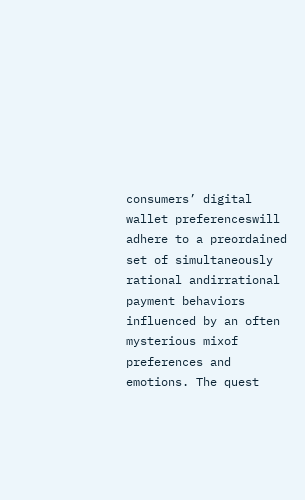consumers’ digital wallet preferenceswill adhere to a preordained set of simultaneously rational andirrational payment behaviors influenced by an often mysterious mixof preferences and emotions. The quest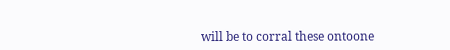will be to corral these ontoone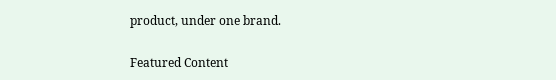product, under one brand.

Featured Content